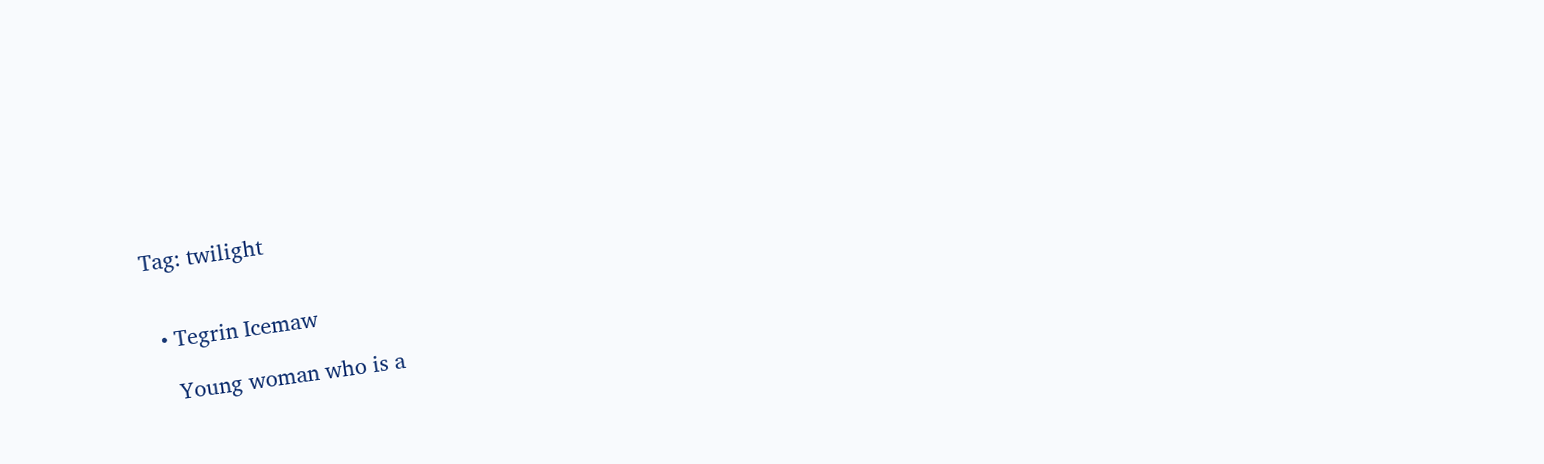Tag: twilight


  • Tegrin Icemaw

    Young woman who is a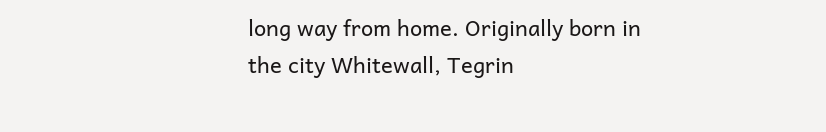long way from home. Originally born in the city Whitewall, Tegrin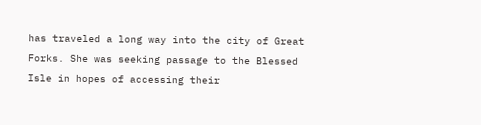has traveled a long way into the city of Great Forks. She was seeking passage to the Blessed Isle in hopes of accessing their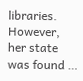libraries. However, her state was found …